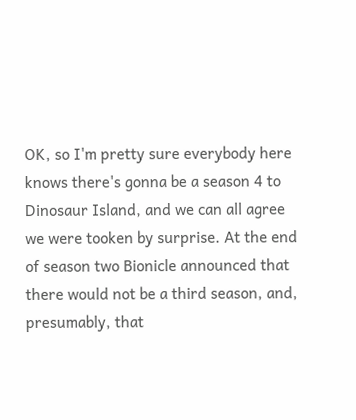OK, so I'm pretty sure everybody here knows there's gonna be a season 4 to Dinosaur Island, and we can all agree we were tooken by surprise. At the end of season two Bionicle announced that there would not be a third season, and, presumably, that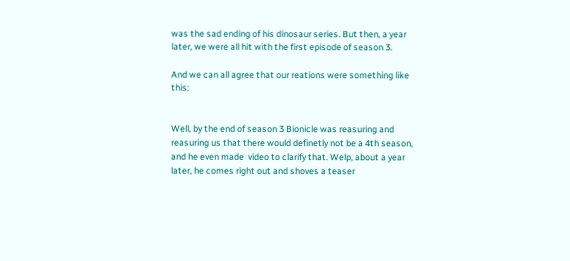was the sad ending of his dinosaur series. But then, a year later, we were all hit with the first episode of season 3.

And we can all agree that our reations were something like this:


Well, by the end of season 3 Bionicle was reasuring and reasuring us that there would definetly not be a 4th season, and he even made  video to clarify that. Welp, about a year later, he comes right out and shoves a teaser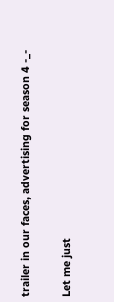trailer in our faces, advertising for season 4 -_-

Let me just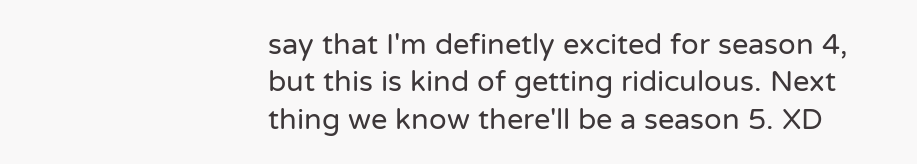say that I'm definetly excited for season 4, but this is kind of getting ridiculous. Next thing we know there'll be a season 5. XD